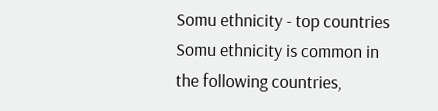Somu ethnicity - top countries
Somu ethnicity is common in the following countries,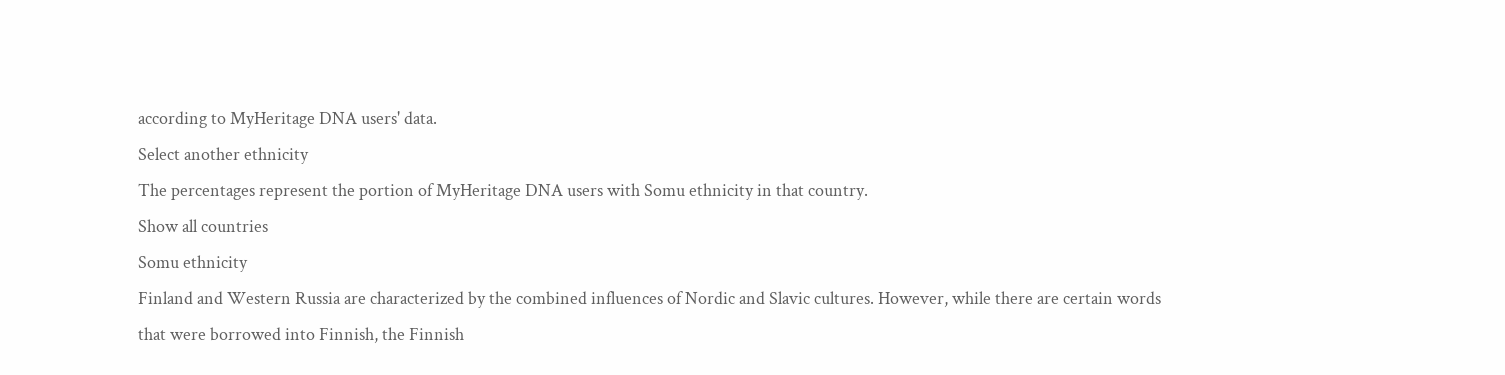according to MyHeritage DNA users' data.
Select another ethnicity
The percentages represent the portion of MyHeritage DNA users with Somu ethnicity in that country.
Show all countries
Somu ethnicity
Finland and Western Russia are characterized by the combined influences of Nordic and Slavic cultures. However, while there are certain words that were borrowed into Finnish, the Finnish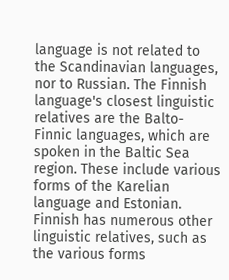language is not related to the Scandinavian languages, nor to Russian. The Finnish language's closest linguistic relatives are the Balto-Finnic languages, which are spoken in the Baltic Sea region. These include various forms of the Karelian language and Estonian. Finnish has numerous other linguistic relatives, such as the various forms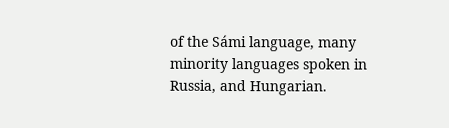of the Sámi language, many minority languages spoken in Russia, and Hungarian.